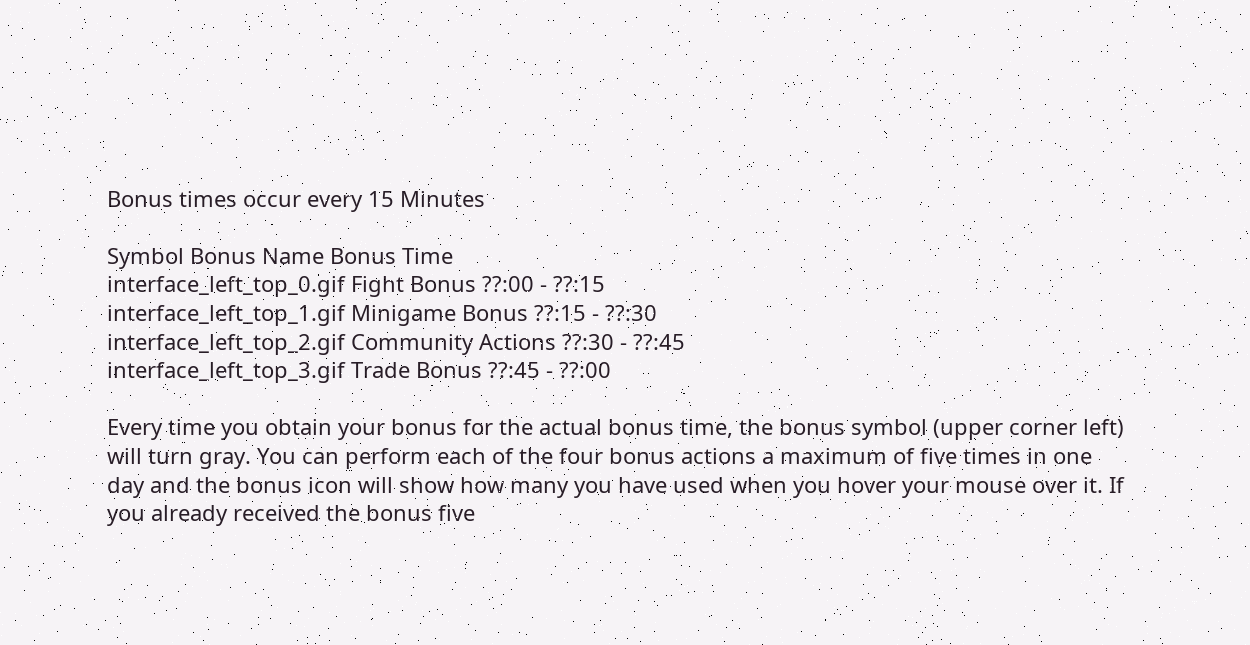Bonus times occur every 15 Minutes

Symbol Bonus Name Bonus Time
interface_left_top_0.gif Fight Bonus ??:00 - ??:15
interface_left_top_1.gif Minigame Bonus ??:15 - ??:30
interface_left_top_2.gif Community Actions ??:30 - ??:45
interface_left_top_3.gif Trade Bonus ??:45 - ??:00

Every time you obtain your bonus for the actual bonus time, the bonus symbol (upper corner left) will turn gray. You can perform each of the four bonus actions a maximum of five times in one day and the bonus icon will show how many you have used when you hover your mouse over it. If you already received the bonus five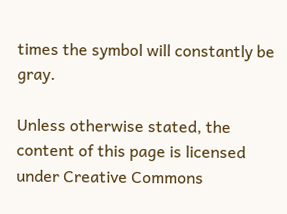times the symbol will constantly be gray.

Unless otherwise stated, the content of this page is licensed under Creative Commons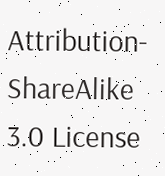Attribution-ShareAlike 3.0 License